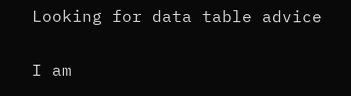Looking for data table advice

I am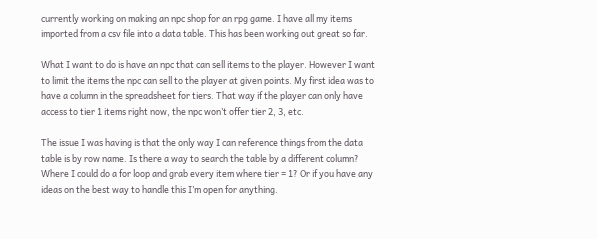currently working on making an npc shop for an rpg game. I have all my items imported from a csv file into a data table. This has been working out great so far.

What I want to do is have an npc that can sell items to the player. However I want to limit the items the npc can sell to the player at given points. My first idea was to have a column in the spreadsheet for tiers. That way if the player can only have access to tier 1 items right now, the npc won’t offer tier 2, 3, etc.

The issue I was having is that the only way I can reference things from the data table is by row name. Is there a way to search the table by a different column? Where I could do a for loop and grab every item where tier = 1? Or if you have any ideas on the best way to handle this I’m open for anything.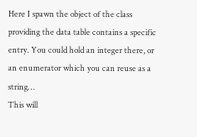Here I spawn the object of the class providing the data table contains a specific entry. You could hold an integer there, or an enumerator which you can reuse as a string…
This will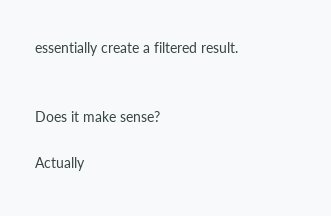essentially create a filtered result.


Does it make sense?

Actually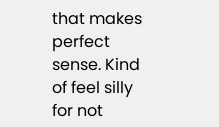that makes perfect sense. Kind of feel silly for not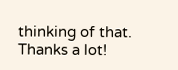thinking of that. Thanks a lot!